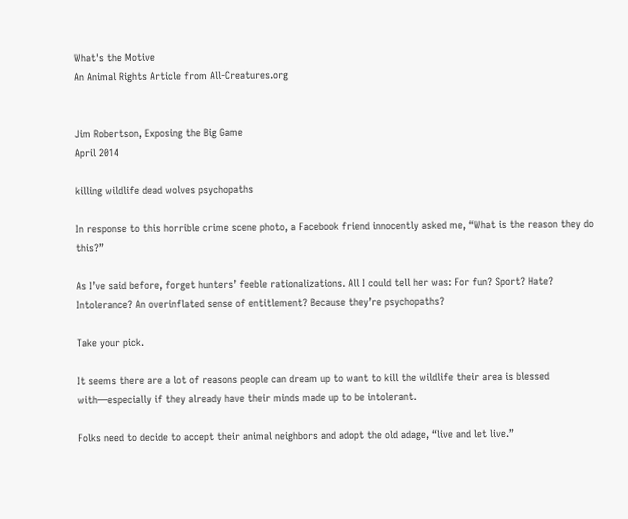What's the Motive
An Animal Rights Article from All-Creatures.org


Jim Robertson, Exposing the Big Game
April 2014

killing wildlife dead wolves psychopaths

In response to this horrible crime scene photo, a Facebook friend innocently asked me, “What is the reason they do this?”

As I’ve said before, forget hunters’ feeble rationalizations. All I could tell her was: For fun? Sport? Hate? Intolerance? An overinflated sense of entitlement? Because they’re psychopaths?

Take your pick.

It seems there are a lot of reasons people can dream up to want to kill the wildlife their area is blessed with—especially if they already have their minds made up to be intolerant.

Folks need to decide to accept their animal neighbors and adopt the old adage, “live and let live.”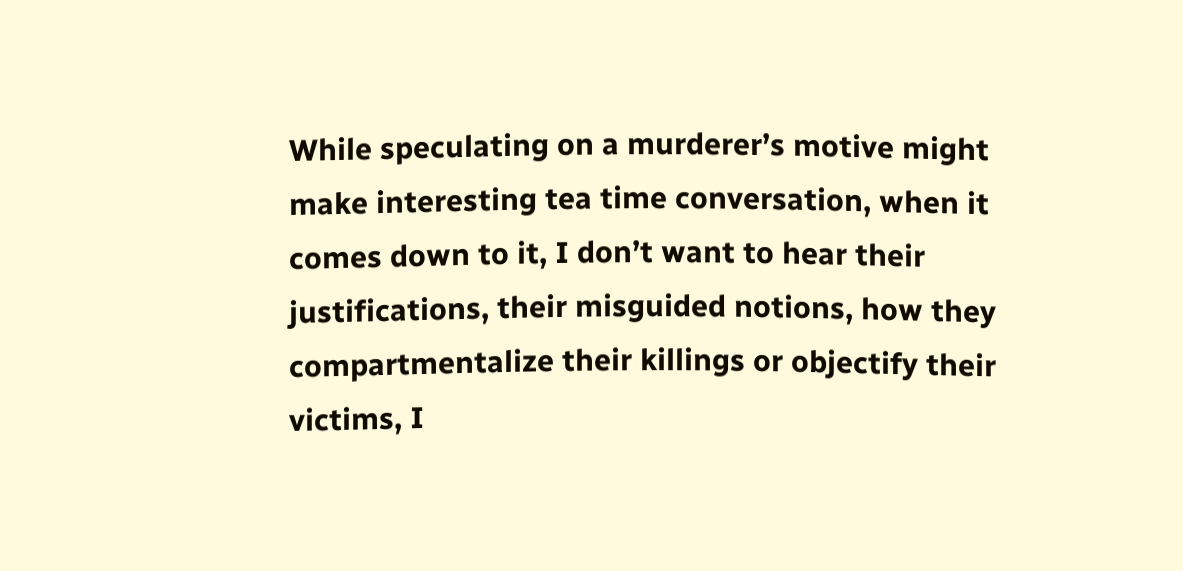While speculating on a murderer’s motive might make interesting tea time conversation, when it comes down to it, I don’t want to hear their justifications, their misguided notions, how they compartmentalize their killings or objectify their victims, I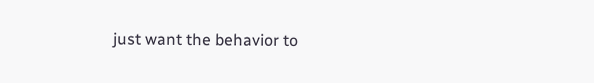just want the behavior to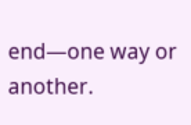end—one way or another.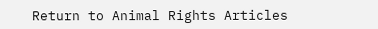Return to Animal Rights Articles